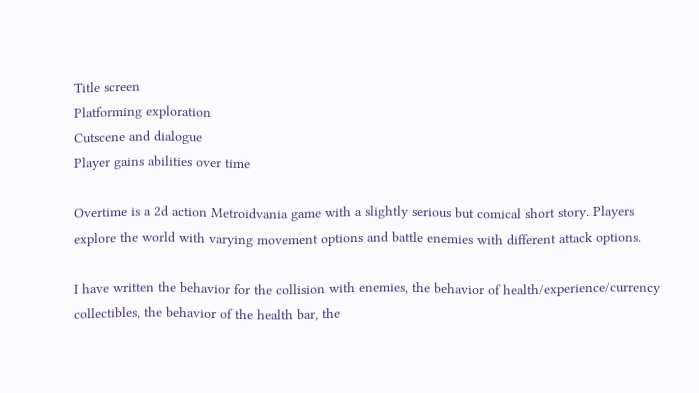Title screen
Platforming exploration
Cutscene and dialogue
Player gains abilities over time

Overtime is a 2d action Metroidvania game with a slightly serious but comical short story. Players explore the world with varying movement options and battle enemies with different attack options.

I have written the behavior for the collision with enemies, the behavior of health/experience/currency collectibles, the behavior of the health bar, the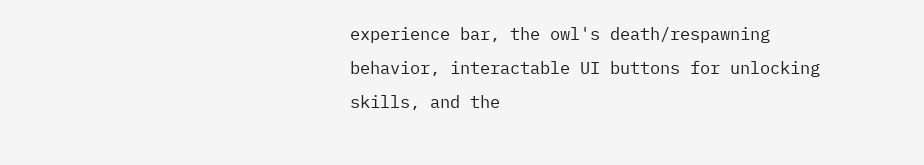experience bar, the owl's death/respawning behavior, interactable UI buttons for unlocking skills, and the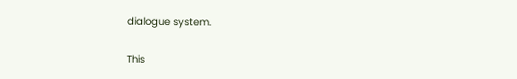dialogue system.

This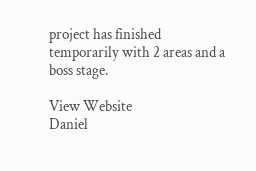project has finished temporarily with 2 areas and a boss stage.

View Website
Daniel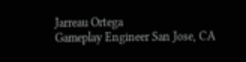Jarreau Ortega
Gameplay Engineer San Jose, CA